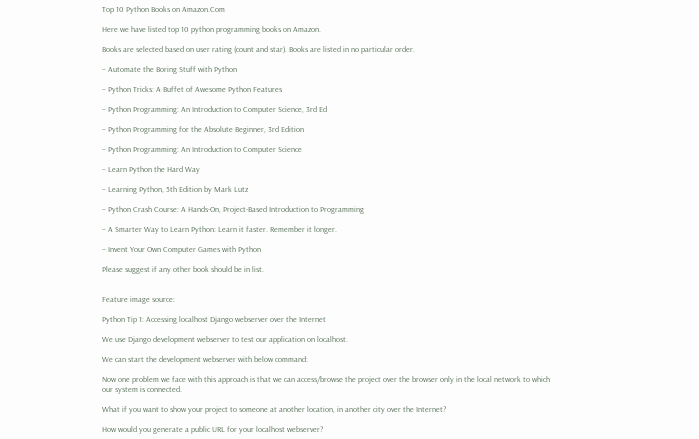Top 10 Python Books on Amazon.Com

Here we have listed top 10 python programming books on Amazon.

Books are selected based on user rating (count and star). Books are listed in no particular order.

– Automate the Boring Stuff with Python

– Python Tricks: A Buffet of Awesome Python Features

– Python Programming: An Introduction to Computer Science, 3rd Ed

– Python Programming for the Absolute Beginner, 3rd Edition

– Python Programming: An Introduction to Computer Science

– Learn Python the Hard Way

– Learning Python, 5th Edition by Mark Lutz

– Python Crash Course: A Hands-On, Project-Based Introduction to Programming

– A Smarter Way to Learn Python: Learn it faster. Remember it longer.

– Invent Your Own Computer Games with Python

Please suggest if any other book should be in list.


Feature image source:

Python Tip 1: Accessing localhost Django webserver over the Internet

We use Django development webserver to test our application on localhost.

We can start the development webserver with below command:

Now one problem we face with this approach is that we can access/browse the project over the browser only in the local network to which our system is connected.

What if you want to show your project to someone at another location, in another city over the Internet?

How would you generate a public URL for your localhost webserver?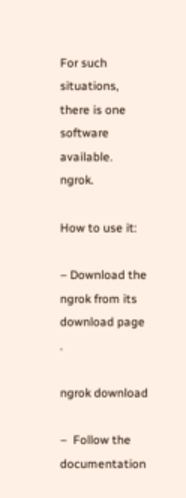For such situations, there is one software available. ngrok.

How to use it:

– Download the ngrok from its download page .

ngrok download

–  Follow the documentation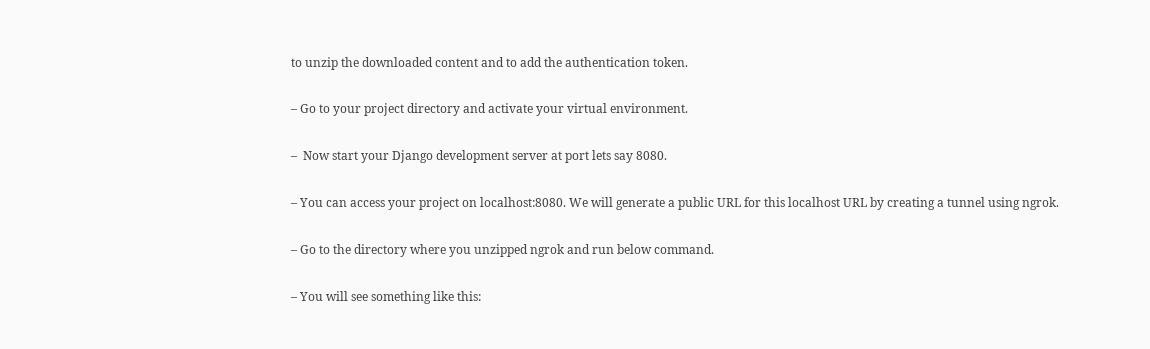to unzip the downloaded content and to add the authentication token.

– Go to your project directory and activate your virtual environment.

–  Now start your Django development server at port lets say 8080.

– You can access your project on localhost:8080. We will generate a public URL for this localhost URL by creating a tunnel using ngrok.

– Go to the directory where you unzipped ngrok and run below command.

– You will see something like this: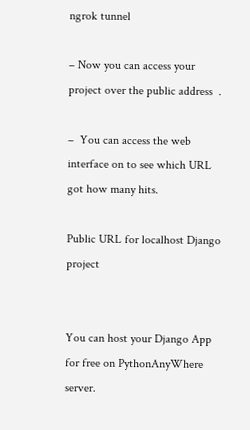ngrok tunnel

– Now you can access your project over the public address  .

–  You can access the web interface on to see which URL got how many hits.

Public URL for localhost Django project


You can host your Django App for free on PythonAnyWhere server.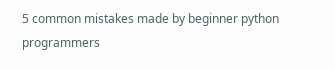5 common mistakes made by beginner python programmers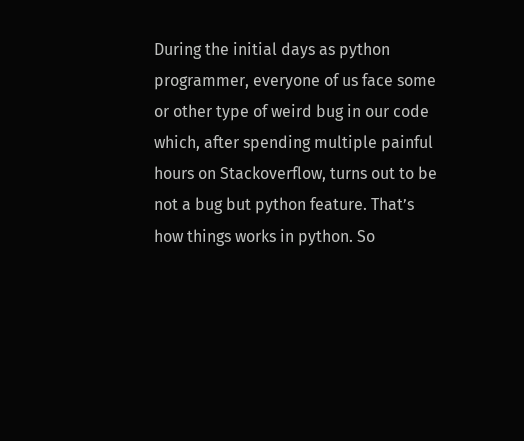During the initial days as python programmer, everyone of us face some or other type of weird bug in our code which, after spending multiple painful hours on Stackoverflow, turns out to be not a bug but python feature. That’s how things works in python. So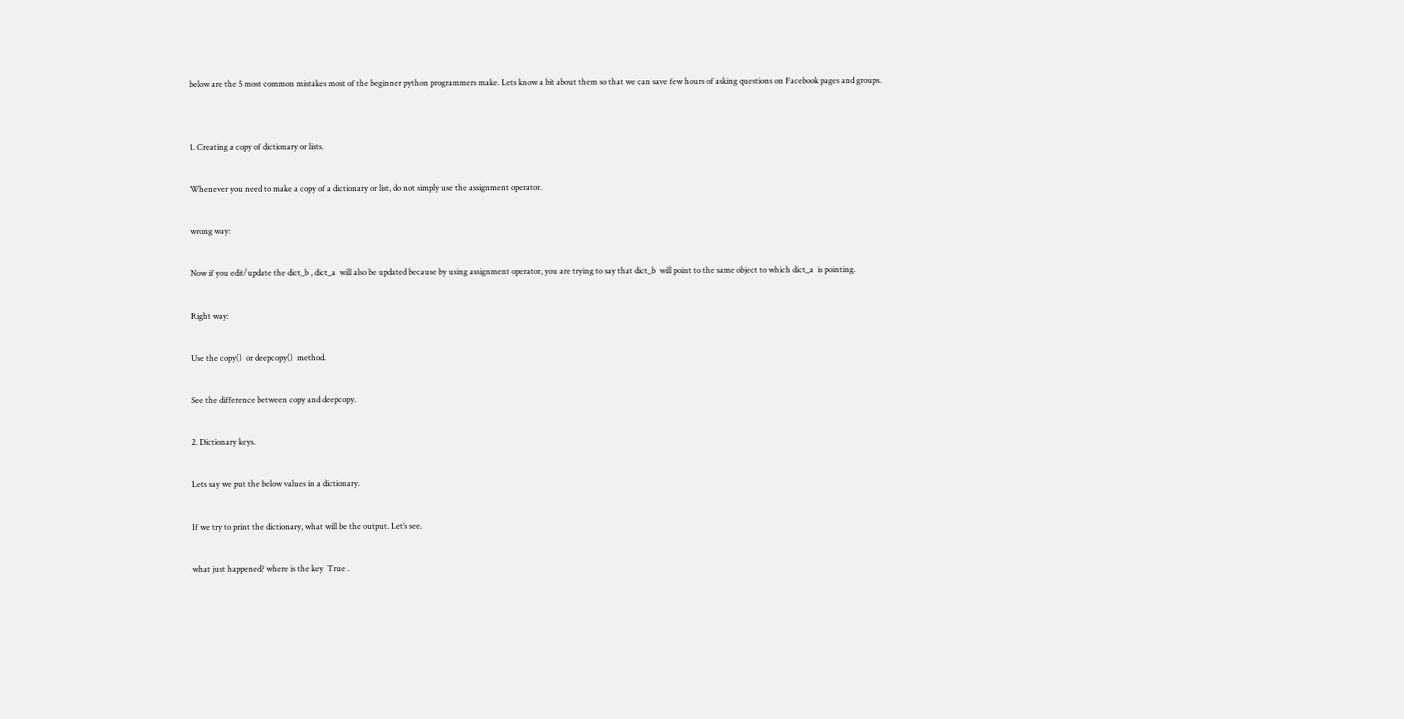below are the 5 most common mistakes most of the beginner python programmers make. Lets know a bit about them so that we can save few hours of asking questions on Facebook pages and groups.


1. Creating a copy of dictionary or lists.

Whenever you need to make a copy of a dictionary or list, do not simply use the assignment operator.

wrong way:

Now if you edit/update the dict_b , dict_a  will also be updated because by using assignment operator, you are trying to say that dict_b  will point to the same object to which dict_a  is pointing.

Right way:

Use the copy()  or deepcopy()  method.

See the difference between copy and deepcopy.

2. Dictionary keys.

Lets say we put the below values in a dictionary.

If we try to print the dictionary, what will be the output. Let’s see.

what just happened? where is the key  True .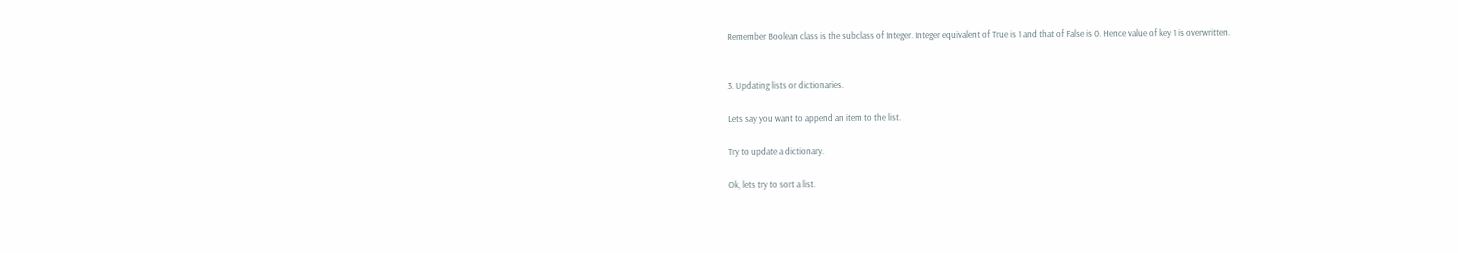Remember Boolean class is the subclass of Integer. Integer equivalent of True is 1 and that of False is 0. Hence value of key 1 is overwritten.


3. Updating lists or dictionaries.

Lets say you want to append an item to the list.

Try to update a dictionary.

Ok, lets try to sort a list.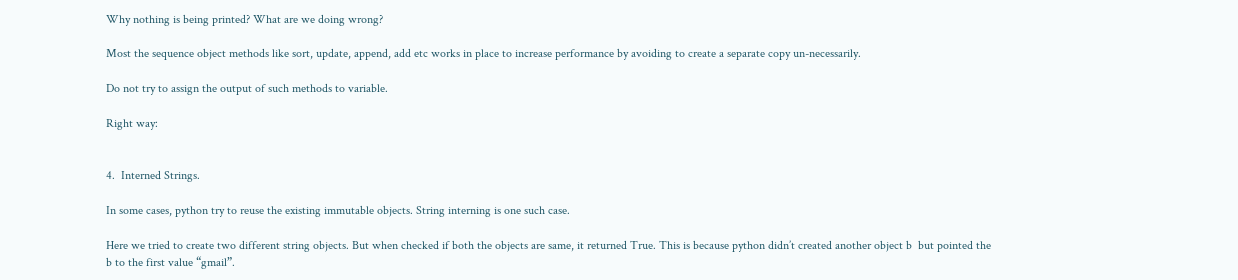Why nothing is being printed? What are we doing wrong?

Most the sequence object methods like sort, update, append, add etc works in place to increase performance by avoiding to create a separate copy un-necessarily.

Do not try to assign the output of such methods to variable.

Right way:


4.  Interned Strings.

In some cases, python try to reuse the existing immutable objects. String interning is one such case.

Here we tried to create two different string objects. But when checked if both the objects are same, it returned True. This is because python didn’t created another object b  but pointed the b to the first value “gmail”.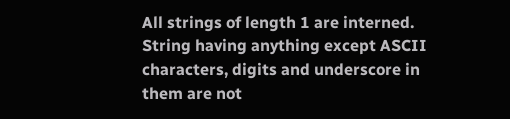All strings of length 1 are interned. String having anything except ASCII characters, digits and underscore in them are not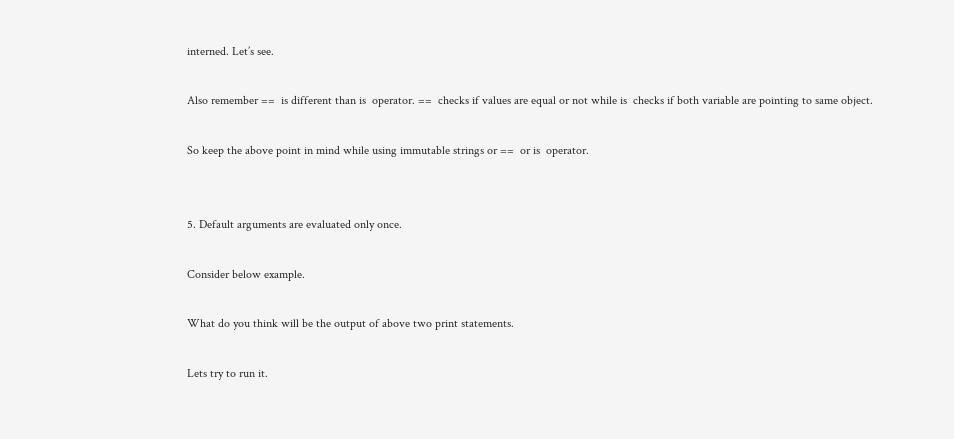interned. Let’s see.

Also remember ==  is different than is  operator. ==  checks if values are equal or not while is  checks if both variable are pointing to same object.

So keep the above point in mind while using immutable strings or ==  or is  operator.


5. Default arguments are evaluated only once.

Consider below example.

What do you think will be the output of above two print statements.

Lets try to run it.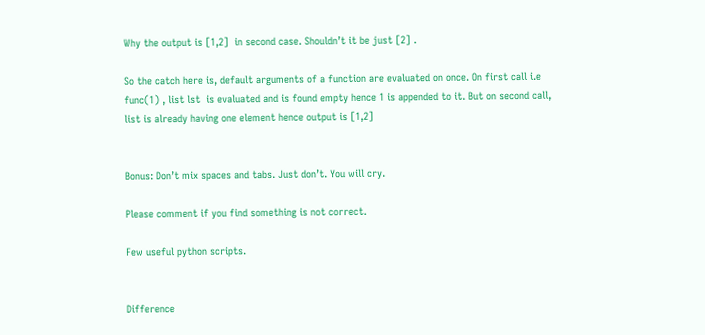Why the output is [1,2]  in second case. Shouldn’t it be just [2] .

So the catch here is, default arguments of a function are evaluated on once. On first call i.e  func(1) , list lst  is evaluated and is found empty hence 1 is appended to it. But on second call, list is already having one element hence output is [1,2]


Bonus: Don’t mix spaces and tabs. Just don’t. You will cry.

Please comment if you find something is not correct.

Few useful python scripts.


Difference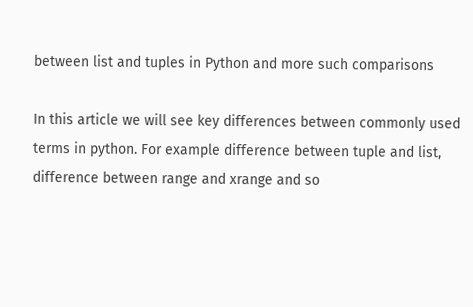between list and tuples in Python and more such comparisons

In this article we will see key differences between commonly used terms in python. For example difference between tuple and list, difference between range and xrange and so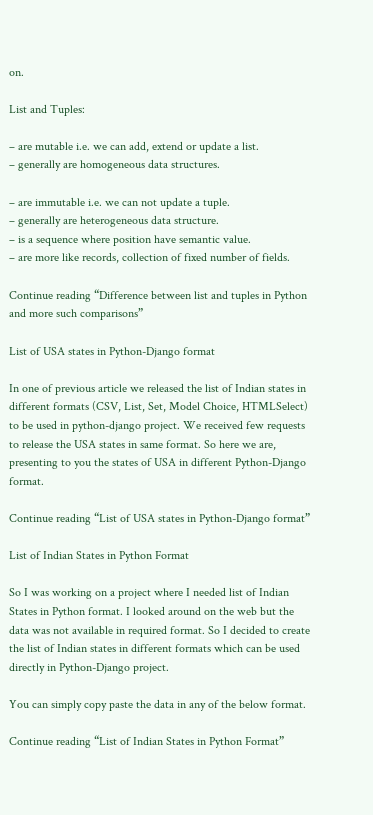on.

List and Tuples:

– are mutable i.e. we can add, extend or update a list.
– generally are homogeneous data structures.

– are immutable i.e. we can not update a tuple.
– generally are heterogeneous data structure.
– is a sequence where position have semantic value.
– are more like records, collection of fixed number of fields.

Continue reading “Difference between list and tuples in Python and more such comparisons”

List of USA states in Python-Django format

In one of previous article we released the list of Indian states in different formats (CSV, List, Set, Model Choice, HTMLSelect) to be used in python-django project. We received few requests to release the USA states in same format. So here we are, presenting to you the states of USA in different Python-Django format.

Continue reading “List of USA states in Python-Django format”

List of Indian States in Python Format

So I was working on a project where I needed list of Indian States in Python format. I looked around on the web but the data was not available in required format. So I decided to create the list of Indian states in different formats which can be used directly in Python-Django project.

You can simply copy paste the data in any of the below format.

Continue reading “List of Indian States in Python Format”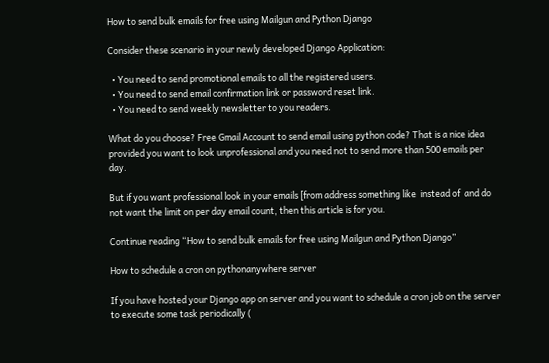How to send bulk emails for free using Mailgun and Python Django

Consider these scenario in your newly developed Django Application:

  • You need to send promotional emails to all the registered users.
  • You need to send email confirmation link or password reset link.
  • You need to send weekly newsletter to you readers.

What do you choose? Free Gmail Account to send email using python code? That is a nice idea provided you want to look unprofessional and you need not to send more than 500 emails per day.

But if you want professional look in your emails [from address something like  instead of  and do not want the limit on per day email count, then this article is for you.

Continue reading “How to send bulk emails for free using Mailgun and Python Django”

How to schedule a cron on pythonanywhere server

If you have hosted your Django app on server and you want to schedule a cron job on the server to execute some task periodically (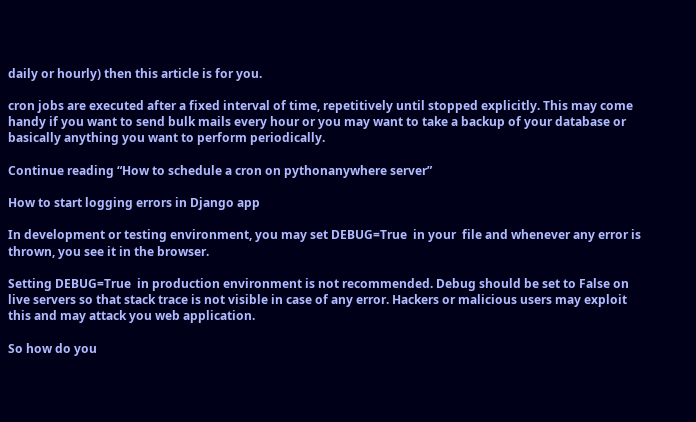daily or hourly) then this article is for you.

cron jobs are executed after a fixed interval of time, repetitively until stopped explicitly. This may come handy if you want to send bulk mails every hour or you may want to take a backup of your database or basically anything you want to perform periodically.

Continue reading “How to schedule a cron on pythonanywhere server”

How to start logging errors in Django app

In development or testing environment, you may set DEBUG=True  in your  file and whenever any error is thrown, you see it in the browser.

Setting DEBUG=True  in production environment is not recommended. Debug should be set to False on live servers so that stack trace is not visible in case of any error. Hackers or malicious users may exploit this and may attack you web application.

So how do you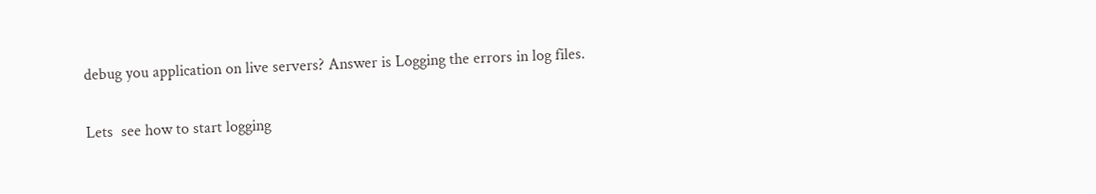debug you application on live servers? Answer is Logging the errors in log files.

Lets  see how to start logging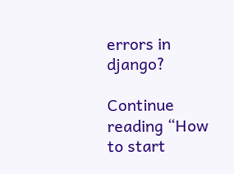errors in django?

Continue reading “How to start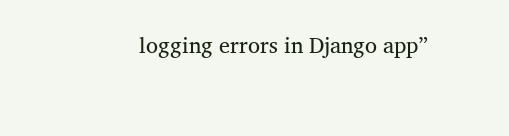logging errors in Django app”